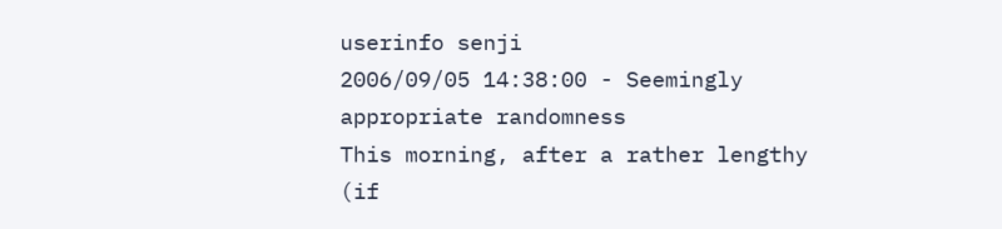userinfo senji
2006/09/05 14:38:00 - Seemingly appropriate randomness
This morning, after a rather lengthy (if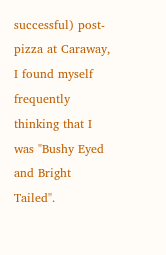successful) post-pizza at Caraway, I found myself frequently thinking that I was "Bushy Eyed and Bright Tailed".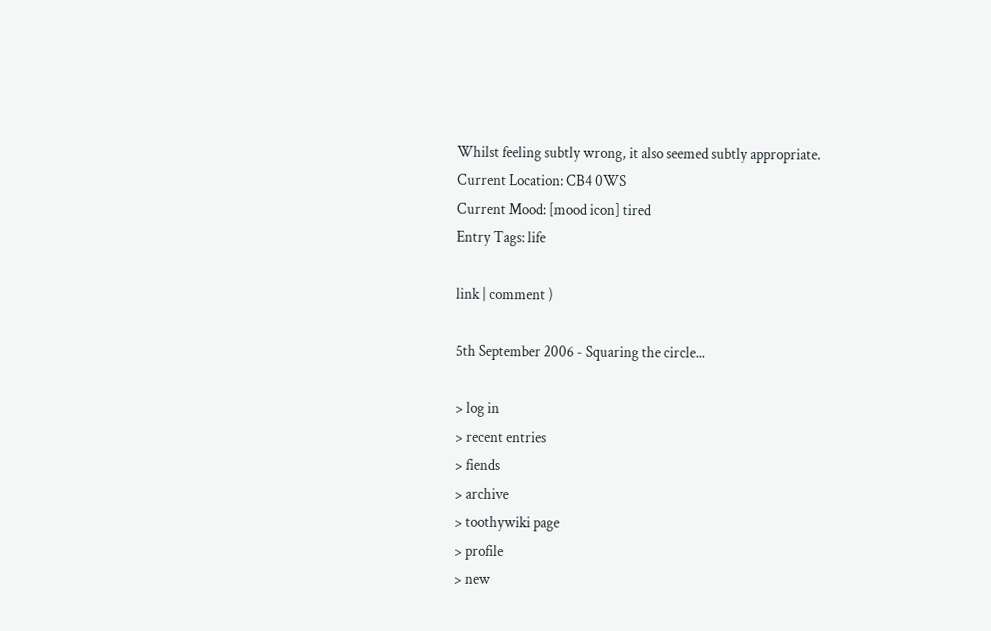Whilst feeling subtly wrong, it also seemed subtly appropriate.
Current Location: CB4 0WS
Current Mood: [mood icon] tired
Entry Tags: life

link | comment )

5th September 2006 - Squaring the circle...

> log in
> recent entries
> fiends
> archive
> toothywiki page
> profile
> new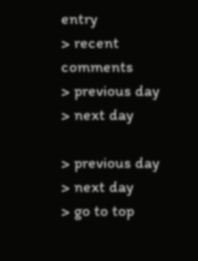entry
> recent comments
> previous day
> next day

> previous day
> next day
> go to top